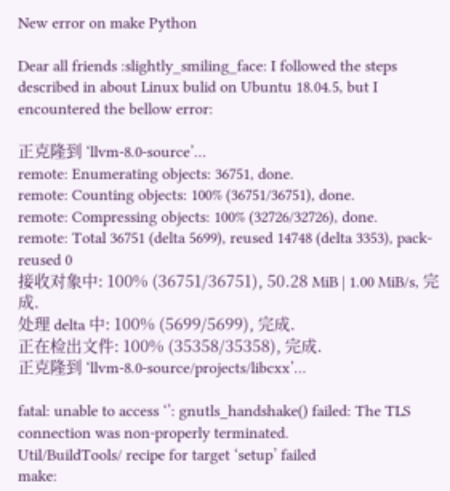New error on make Python

Dear all friends :slightly_smiling_face: I followed the steps described in about Linux bulid on Ubuntu 18.04.5, but I encountered the bellow error:

正克隆到 ‘llvm-8.0-source’…
remote: Enumerating objects: 36751, done.
remote: Counting objects: 100% (36751/36751), done.
remote: Compressing objects: 100% (32726/32726), done.
remote: Total 36751 (delta 5699), reused 14748 (delta 3353), pack-reused 0
接收对象中: 100% (36751/36751), 50.28 MiB | 1.00 MiB/s, 完成.
处理 delta 中: 100% (5699/5699), 完成.
正在检出文件: 100% (35358/35358), 完成.
正克隆到 ‘llvm-8.0-source/projects/libcxx’…

fatal: unable to access ‘’: gnutls_handshake() failed: The TLS connection was non-properly terminated.
Util/BuildTools/ recipe for target ‘setup’ failed
make: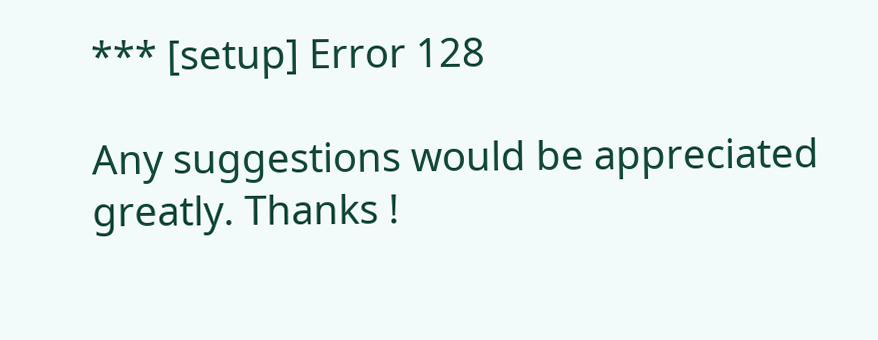*** [setup] Error 128

Any suggestions would be appreciated greatly. Thanks !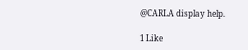@CARLA display help.

1 Like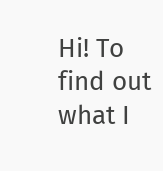Hi! To find out what I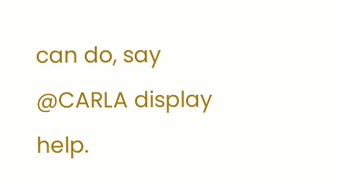can do, say @CARLA display help.